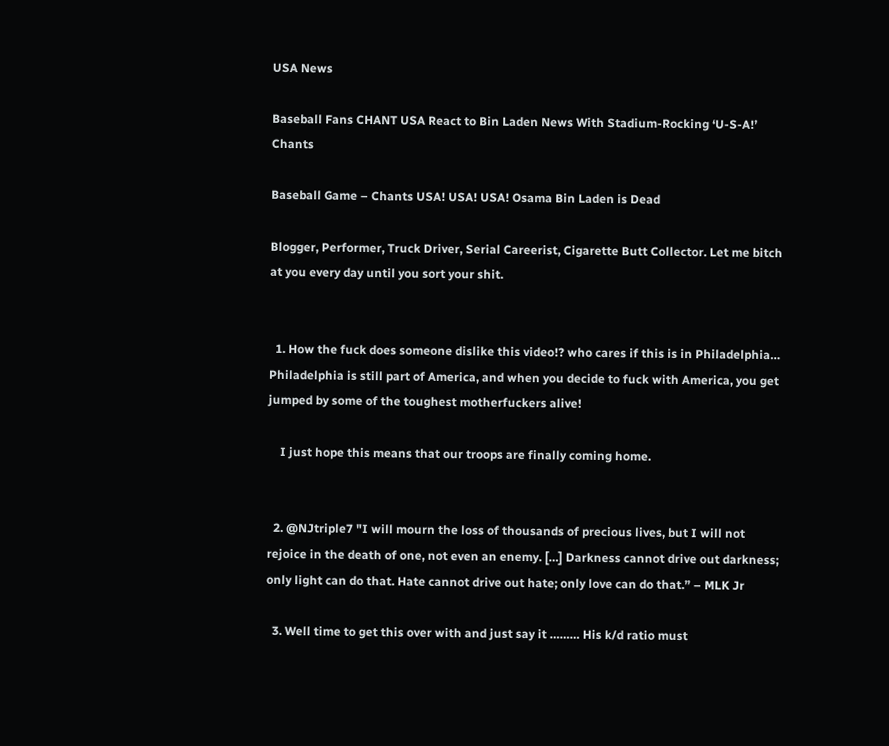USA News

Baseball Fans CHANT USA React to Bin Laden News With Stadium-Rocking ‘U-S-A!’ Chants

Baseball Game – Chants USA! USA! USA! Osama Bin Laden is Dead

Blogger, Performer, Truck Driver, Serial Careerist, Cigarette Butt Collector. Let me bitch at you every day until you sort your shit.


  1. How the fuck does someone dislike this video!? who cares if this is in Philadelphia… Philadelphia is still part of America, and when you decide to fuck with America, you get jumped by some of the toughest motherfuckers alive!

    I just hope this means that our troops are finally coming home.


  2. @NJtriple7 "I will mourn the loss of thousands of precious lives, but I will not rejoice in the death of one, not even an enemy. […] Darkness cannot drive out darkness; only light can do that. Hate cannot drive out hate; only love can do that.” – MLK Jr

  3. Well time to get this over with and just say it ……… His k/d ratio must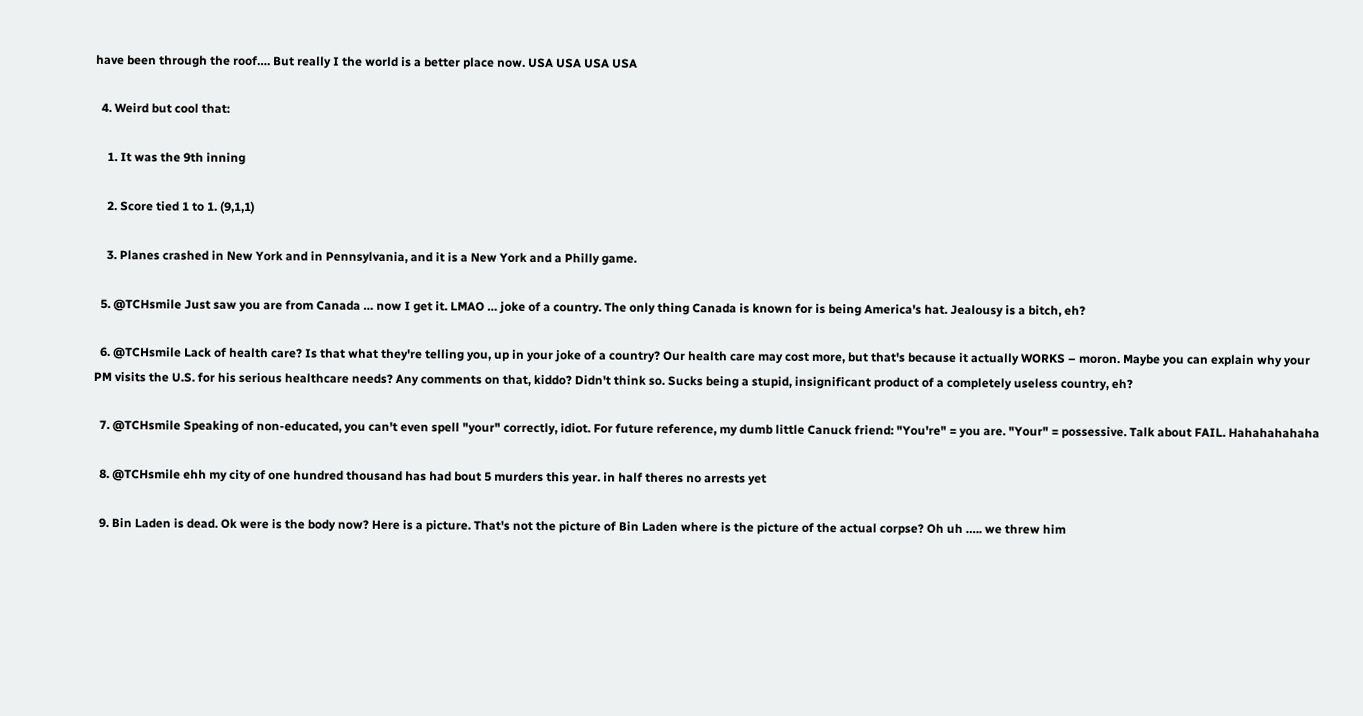have been through the roof…. But really I the world is a better place now. USA USA USA USA

  4. Weird but cool that:

    1. It was the 9th inning

    2. Score tied 1 to 1. (9,1,1)

    3. Planes crashed in New York and in Pennsylvania, and it is a New York and a Philly game.

  5. @TCHsmile Just saw you are from Canada … now I get it. LMAO … joke of a country. The only thing Canada is known for is being America's hat. Jealousy is a bitch, eh?

  6. @TCHsmile Lack of health care? Is that what they're telling you, up in your joke of a country? Our health care may cost more, but that's because it actually WORKS – moron. Maybe you can explain why your PM visits the U.S. for his serious healthcare needs? Any comments on that, kiddo? Didn't think so. Sucks being a stupid, insignificant product of a completely useless country, eh?

  7. @TCHsmile Speaking of non-educated, you can't even spell "your" correctly, idiot. For future reference, my dumb little Canuck friend: "You're" = you are. "Your" = possessive. Talk about FAIL. Hahahahahaha

  8. @TCHsmile ehh my city of one hundred thousand has had bout 5 murders this year. in half theres no arrests yet

  9. Bin Laden is dead. Ok were is the body now? Here is a picture. That's not the picture of Bin Laden where is the picture of the actual corpse? Oh uh ….. we threw him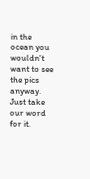in the ocean you wouldn't want to see the pics anyway. Just take our word for it.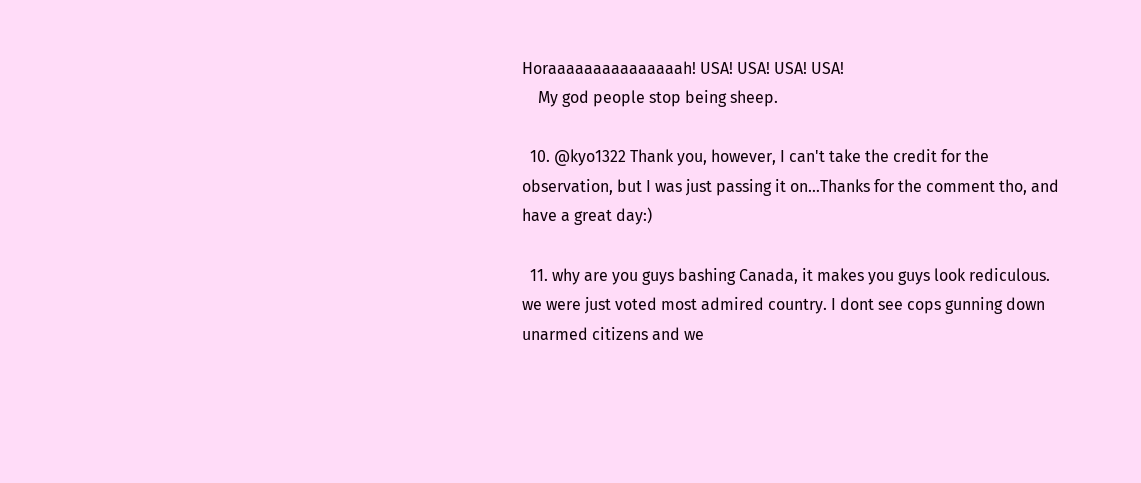Horaaaaaaaaaaaaaaah! USA! USA! USA! USA!
    My god people stop being sheep.

  10. @kyo1322 Thank you, however, I can't take the credit for the observation, but I was just passing it on…Thanks for the comment tho, and have a great day:)

  11. why are you guys bashing Canada, it makes you guys look rediculous. we were just voted most admired country. I dont see cops gunning down unarmed citizens and we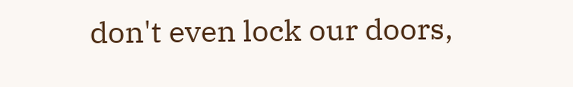don't even lock our doors,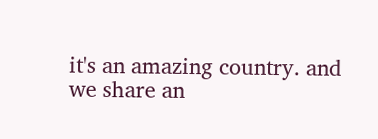it's an amazing country. and we share an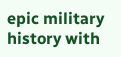epic military history with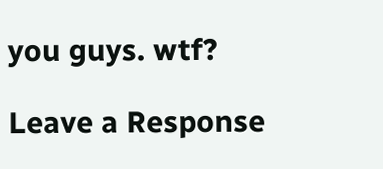you guys. wtf?

Leave a Response